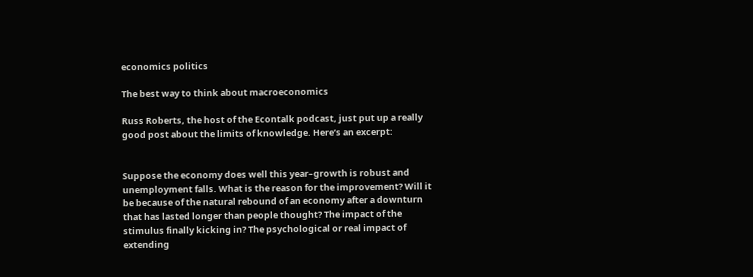economics politics

The best way to think about macroeconomics

Russ Roberts, the host of the Econtalk podcast, just put up a really good post about the limits of knowledge. Here’s an excerpt:


Suppose the economy does well this year–growth is robust and unemployment falls. What is the reason for the improvement? Will it be because of the natural rebound of an economy after a downturn that has lasted longer than people thought? The impact of the stimulus finally kicking in? The psychological or real impact of extending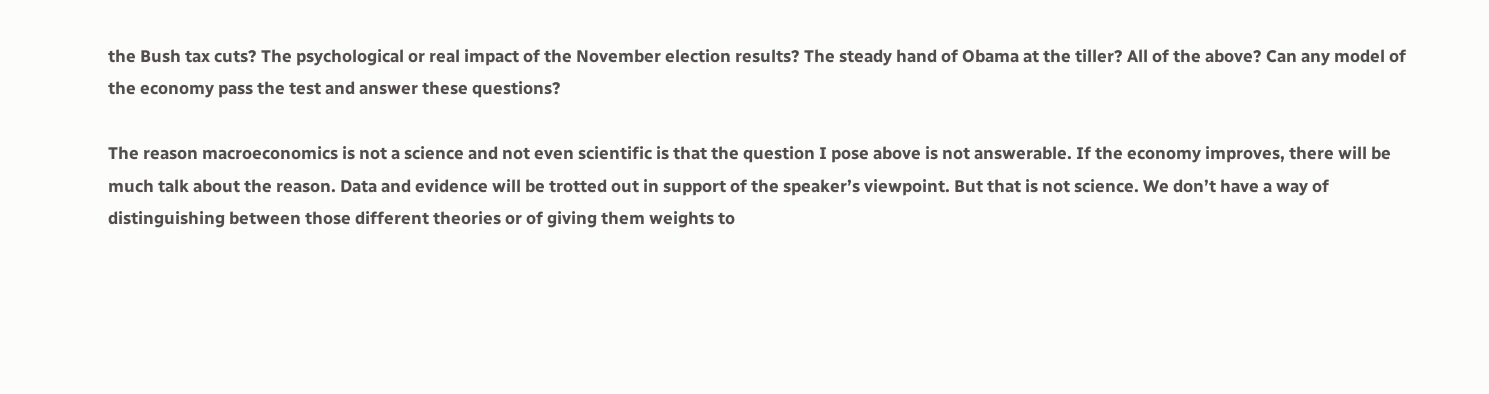the Bush tax cuts? The psychological or real impact of the November election results? The steady hand of Obama at the tiller? All of the above? Can any model of the economy pass the test and answer these questions?

The reason macroeconomics is not a science and not even scientific is that the question I pose above is not answerable. If the economy improves, there will be much talk about the reason. Data and evidence will be trotted out in support of the speaker’s viewpoint. But that is not science. We don’t have a way of distinguishing between those different theories or of giving them weights to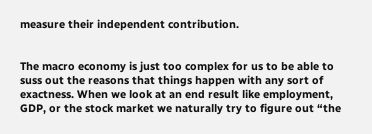measure their independent contribution.


The macro economy is just too complex for us to be able to suss out the reasons that things happen with any sort of exactness. When we look at an end result like employment, GDP, or the stock market we naturally try to figure out “the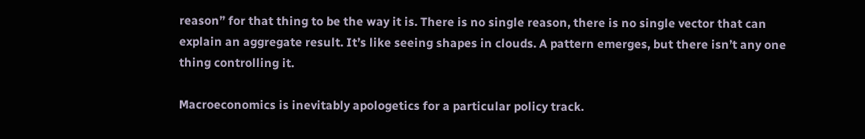reason” for that thing to be the way it is. There is no single reason, there is no single vector that can explain an aggregate result. It’s like seeing shapes in clouds. A pattern emerges, but there isn’t any one thing controlling it.

Macroeconomics is inevitably apologetics for a particular policy track.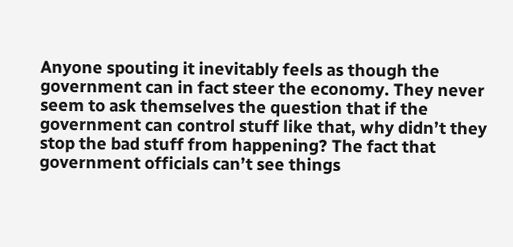Anyone spouting it inevitably feels as though the government can in fact steer the economy. They never seem to ask themselves the question that if the government can control stuff like that, why didn’t they stop the bad stuff from happening? The fact that government officials can’t see things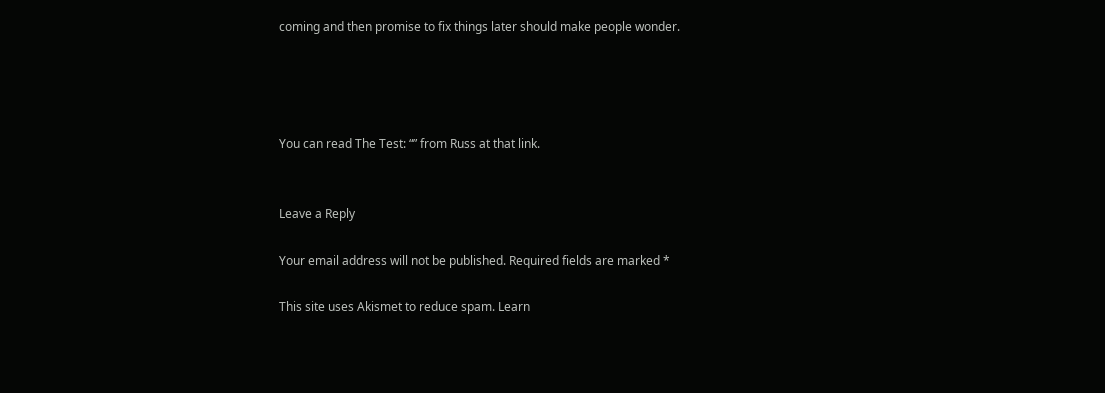coming and then promise to fix things later should make people wonder.




You can read The Test: “” from Russ at that link.


Leave a Reply

Your email address will not be published. Required fields are marked *

This site uses Akismet to reduce spam. Learn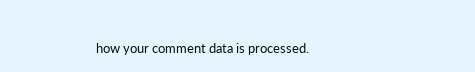how your comment data is processed.